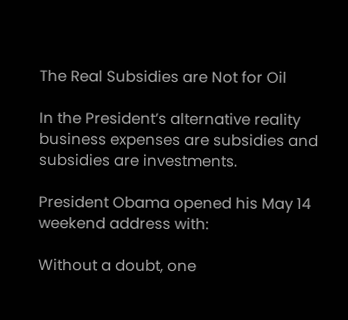The Real Subsidies are Not for Oil

In the President’s alternative reality business expenses are subsidies and subsidies are investments.

President Obama opened his May 14 weekend address with:

Without a doubt, one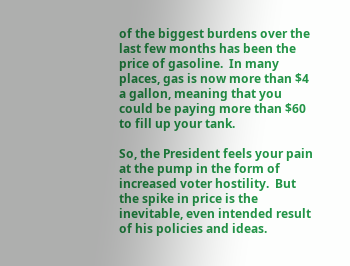of the biggest burdens over the last few months has been the price of gasoline.  In many places, gas is now more than $4 a gallon, meaning that you could be paying more than $60 to fill up your tank.

So, the President feels your pain at the pump in the form of increased voter hostility.  But the spike in price is the inevitable, even intended result of his policies and ideas.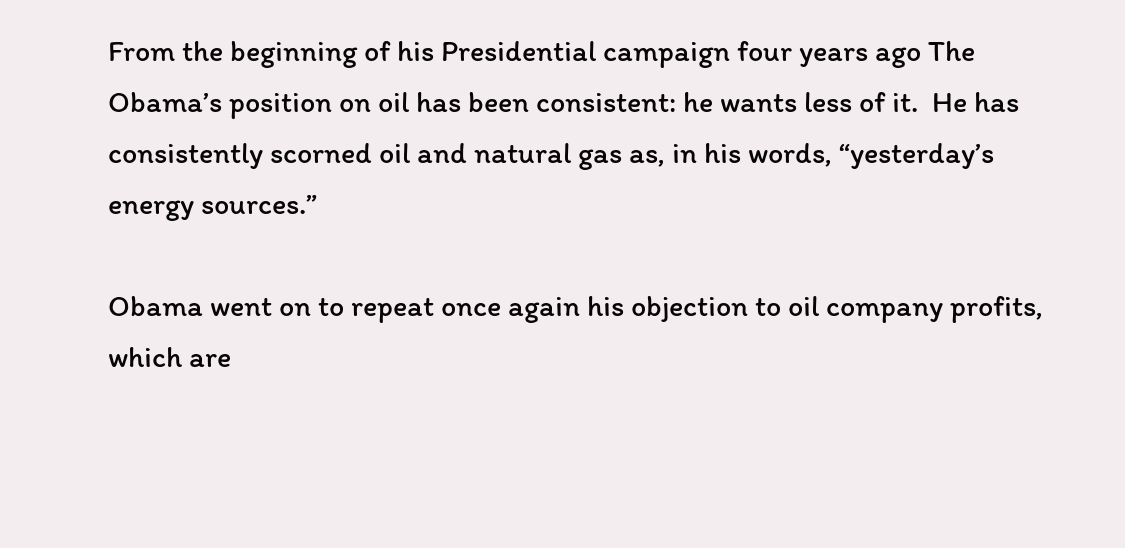From the beginning of his Presidential campaign four years ago The Obama’s position on oil has been consistent: he wants less of it.  He has consistently scorned oil and natural gas as, in his words, “yesterday’s energy sources.”

Obama went on to repeat once again his objection to oil company profits, which are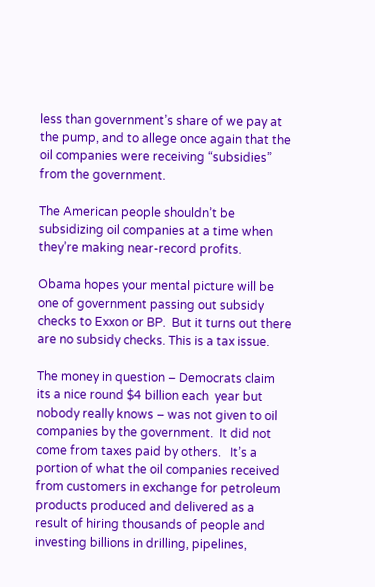less than government’s share of we pay at the pump, and to allege once again that the oil companies were receiving “subsidies” from the government.

The American people shouldn’t be subsidizing oil companies at a time when they’re making near-record profits.

Obama hopes your mental picture will be one of government passing out subsidy checks to Exxon or BP.  But it turns out there are no subsidy checks. This is a tax issue.

The money in question – Democrats claim its a nice round $4 billion each  year but nobody really knows – was not given to oil companies by the government.  It did not come from taxes paid by others.   It’s a portion of what the oil companies received from customers in exchange for petroleum products produced and delivered as a result of hiring thousands of people and investing billions in drilling, pipelines,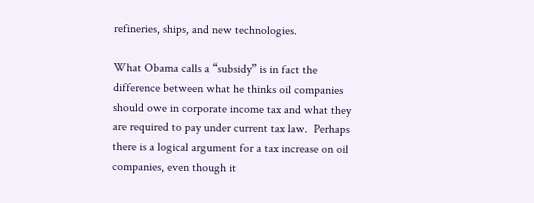refineries, ships, and new technologies.

What Obama calls a “subsidy” is in fact the difference between what he thinks oil companies should owe in corporate income tax and what they are required to pay under current tax law.  Perhaps there is a logical argument for a tax increase on oil companies, even though it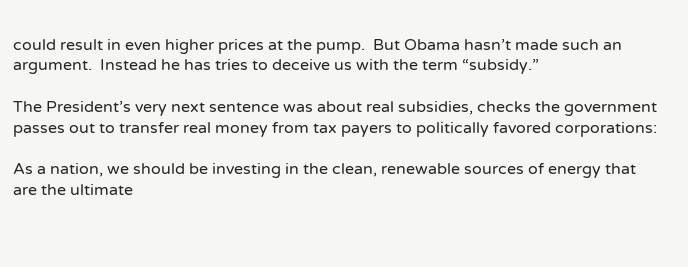could result in even higher prices at the pump.  But Obama hasn’t made such an argument.  Instead he has tries to deceive us with the term “subsidy.”

The President’s very next sentence was about real subsidies, checks the government passes out to transfer real money from tax payers to politically favored corporations:

As a nation, we should be investing in the clean, renewable sources of energy that are the ultimate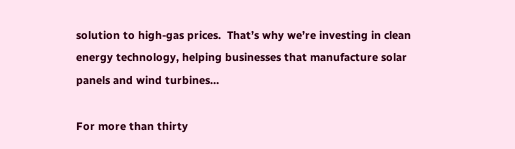solution to high-gas prices.  That’s why we’re investing in clean energy technology, helping businesses that manufacture solar panels and wind turbines…

For more than thirty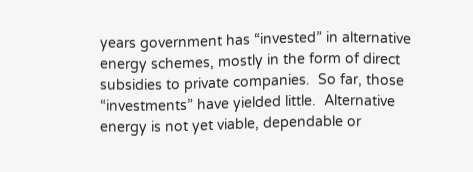years government has “invested” in alternative energy schemes, mostly in the form of direct subsidies to private companies.  So far, those “investments” have yielded little.  Alternative energy is not yet viable, dependable or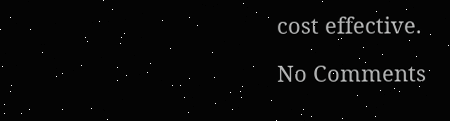cost effective.

No Comments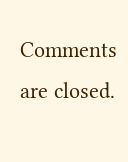Comments are closed.